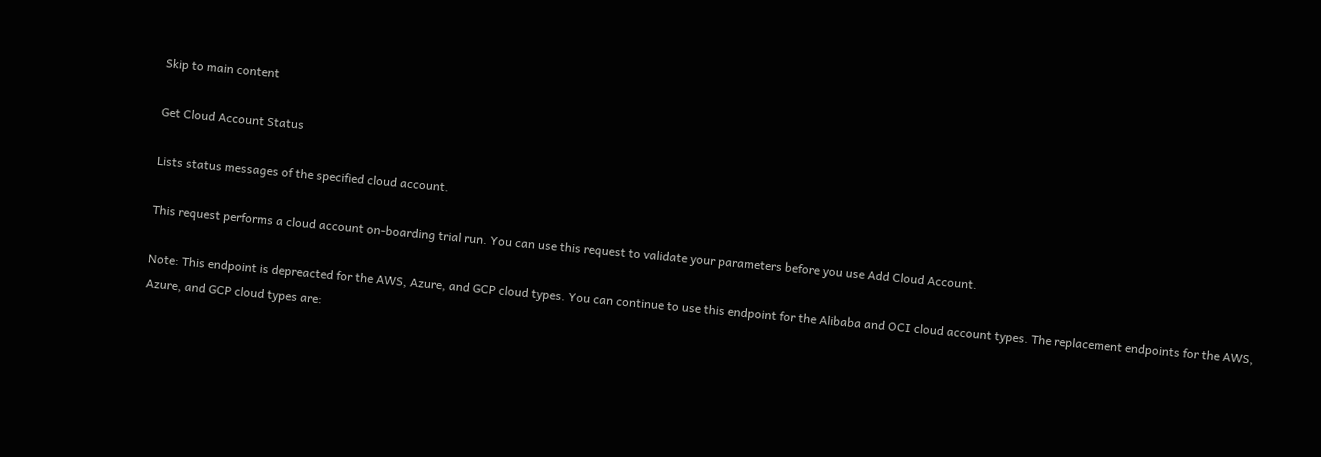Skip to main content

Get Cloud Account Status

Lists status messages of the specified cloud account.

This request performs a cloud account on-boarding trial run. You can use this request to validate your parameters before you use Add Cloud Account.

Note: This endpoint is depreacted for the AWS, Azure, and GCP cloud types. You can continue to use this endpoint for the Alibaba and OCI cloud account types. The replacement endpoints for the AWS, Azure, and GCP cloud types are: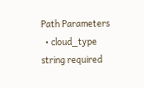Path Parameters
  • cloud_type string required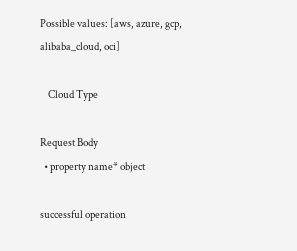Possible values: [aws, azure, gcp, alibaba_cloud, oci]

    Cloud Type

Request Body
  • property name* object

successful operation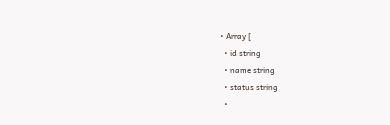• Array [
  • id string
  • name string
  • status string
  •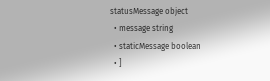statusMessage object
  • message string
  • staticMessage boolean
  • ]